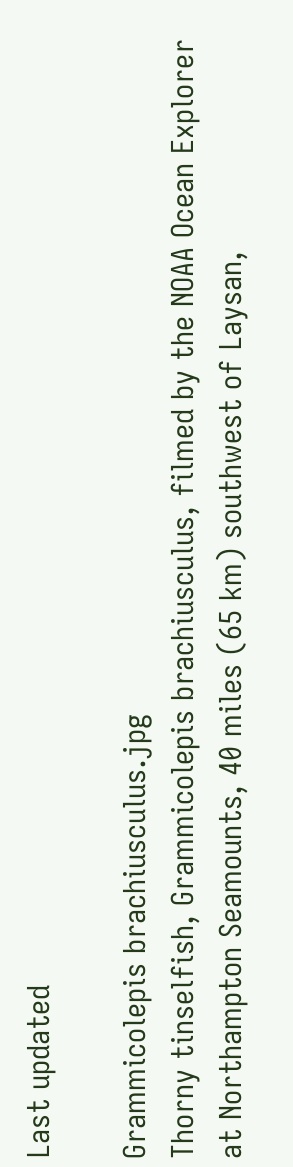Last updated

Grammicolepis brachiusculus.jpg
Thorny tinselfish, Grammicolepis brachiusculus, filmed by the NOAA Ocean Explorer at Northampton Seamounts, 40 miles (65 km) southwest of Laysan,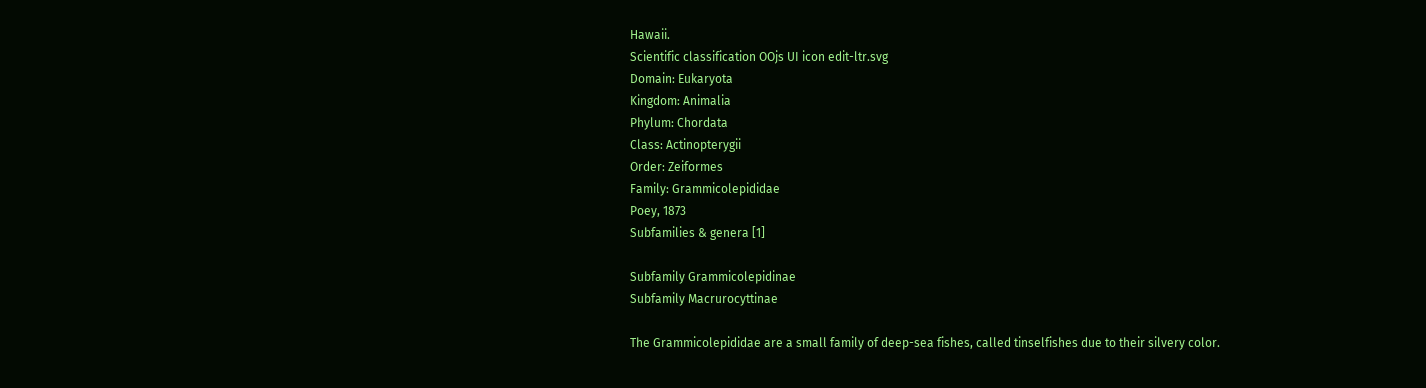Hawaii.
Scientific classification OOjs UI icon edit-ltr.svg
Domain: Eukaryota
Kingdom: Animalia
Phylum: Chordata
Class: Actinopterygii
Order: Zeiformes
Family: Grammicolepididae
Poey, 1873
Subfamilies & genera [1]

Subfamily Grammicolepidinae
Subfamily Macrurocyttinae

The Grammicolepididae are a small family of deep-sea fishes, called tinselfishes due to their silvery color.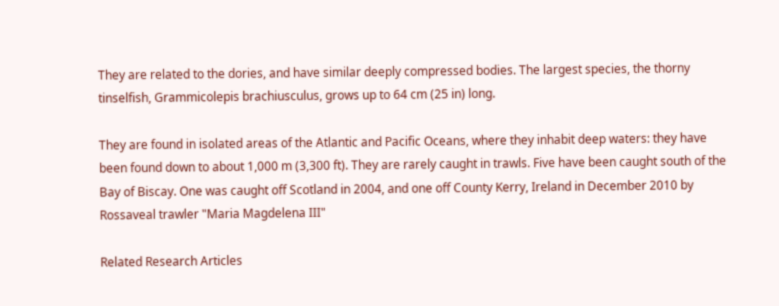They are related to the dories, and have similar deeply compressed bodies. The largest species, the thorny tinselfish, Grammicolepis brachiusculus, grows up to 64 cm (25 in) long.

They are found in isolated areas of the Atlantic and Pacific Oceans, where they inhabit deep waters: they have been found down to about 1,000 m (3,300 ft). They are rarely caught in trawls. Five have been caught south of the Bay of Biscay. One was caught off Scotland in 2004, and one off County Kerry, Ireland in December 2010 by Rossaveal trawler "Maria Magdelena III"

Related Research Articles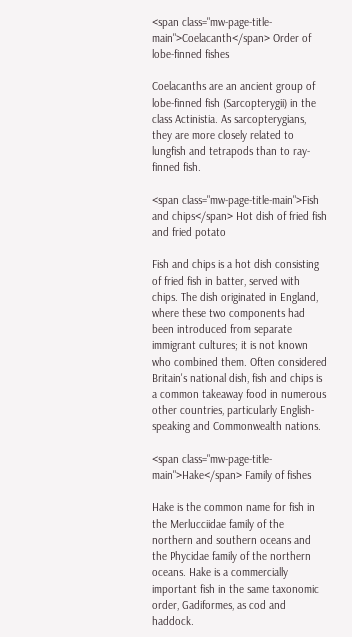<span class="mw-page-title-main">Coelacanth</span> Order of lobe-finned fishes

Coelacanths are an ancient group of lobe-finned fish (Sarcopterygii) in the class Actinistia. As sarcopterygians, they are more closely related to lungfish and tetrapods than to ray-finned fish.

<span class="mw-page-title-main">Fish and chips</span> Hot dish of fried fish and fried potato

Fish and chips is a hot dish consisting of fried fish in batter, served with chips. The dish originated in England, where these two components had been introduced from separate immigrant cultures; it is not known who combined them. Often considered Britain's national dish, fish and chips is a common takeaway food in numerous other countries, particularly English-speaking and Commonwealth nations.

<span class="mw-page-title-main">Hake</span> Family of fishes

Hake is the common name for fish in the Merlucciidae family of the northern and southern oceans and the Phycidae family of the northern oceans. Hake is a commercially important fish in the same taxonomic order, Gadiformes, as cod and haddock.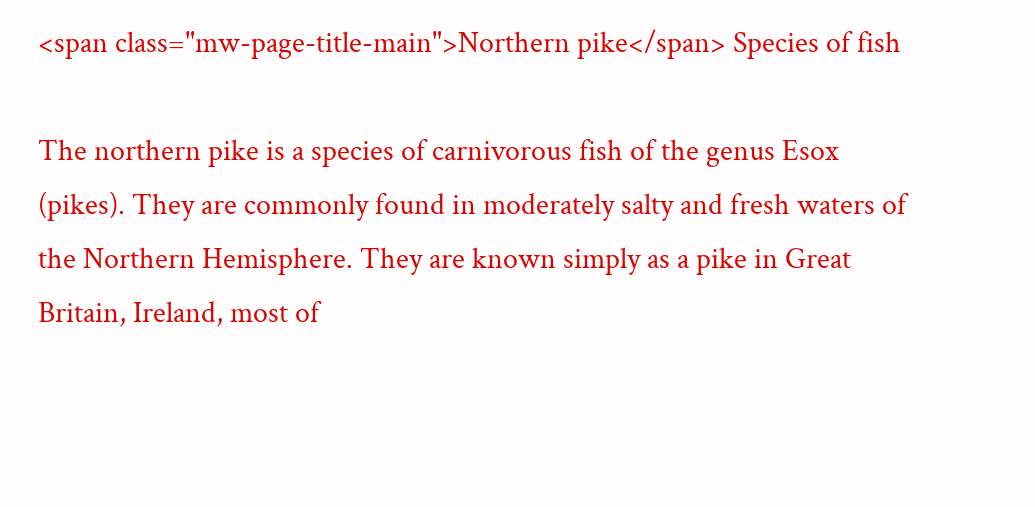<span class="mw-page-title-main">Northern pike</span> Species of fish

The northern pike is a species of carnivorous fish of the genus Esox (pikes). They are commonly found in moderately salty and fresh waters of the Northern Hemisphere. They are known simply as a pike in Great Britain, Ireland, most of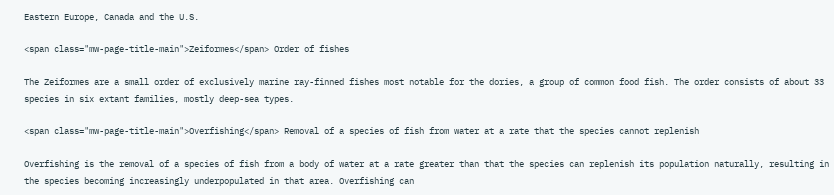Eastern Europe, Canada and the U.S.

<span class="mw-page-title-main">Zeiformes</span> Order of fishes

The Zeiformes are a small order of exclusively marine ray-finned fishes most notable for the dories, a group of common food fish. The order consists of about 33 species in six extant families, mostly deep-sea types.

<span class="mw-page-title-main">Overfishing</span> Removal of a species of fish from water at a rate that the species cannot replenish

Overfishing is the removal of a species of fish from a body of water at a rate greater than that the species can replenish its population naturally, resulting in the species becoming increasingly underpopulated in that area. Overfishing can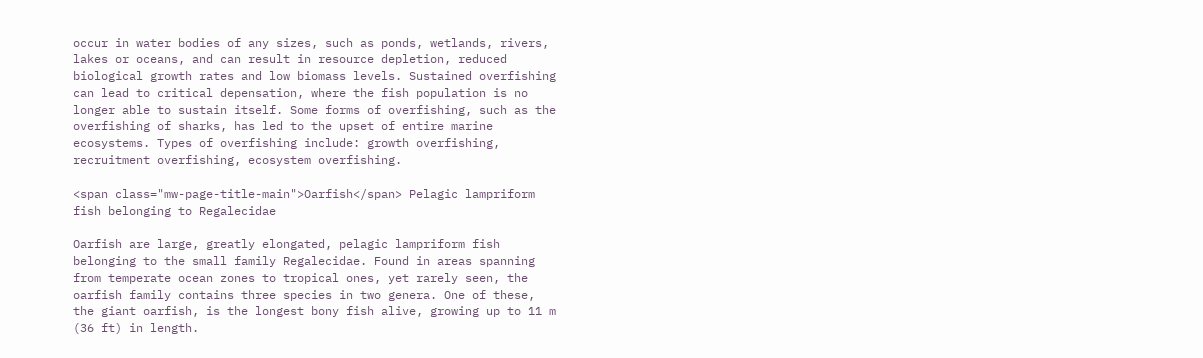occur in water bodies of any sizes, such as ponds, wetlands, rivers, lakes or oceans, and can result in resource depletion, reduced biological growth rates and low biomass levels. Sustained overfishing can lead to critical depensation, where the fish population is no longer able to sustain itself. Some forms of overfishing, such as the overfishing of sharks, has led to the upset of entire marine ecosystems. Types of overfishing include: growth overfishing, recruitment overfishing, ecosystem overfishing.

<span class="mw-page-title-main">Oarfish</span> Pelagic lampriform fish belonging to Regalecidae

Oarfish are large, greatly elongated, pelagic lampriform fish belonging to the small family Regalecidae. Found in areas spanning from temperate ocean zones to tropical ones, yet rarely seen, the oarfish family contains three species in two genera. One of these, the giant oarfish, is the longest bony fish alive, growing up to 11 m (36 ft) in length.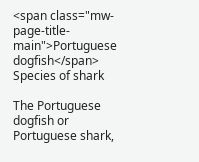<span class="mw-page-title-main">Portuguese dogfish</span> Species of shark

The Portuguese dogfish or Portuguese shark,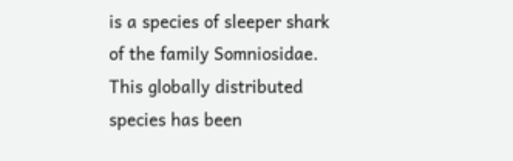is a species of sleeper shark of the family Somniosidae. This globally distributed species has been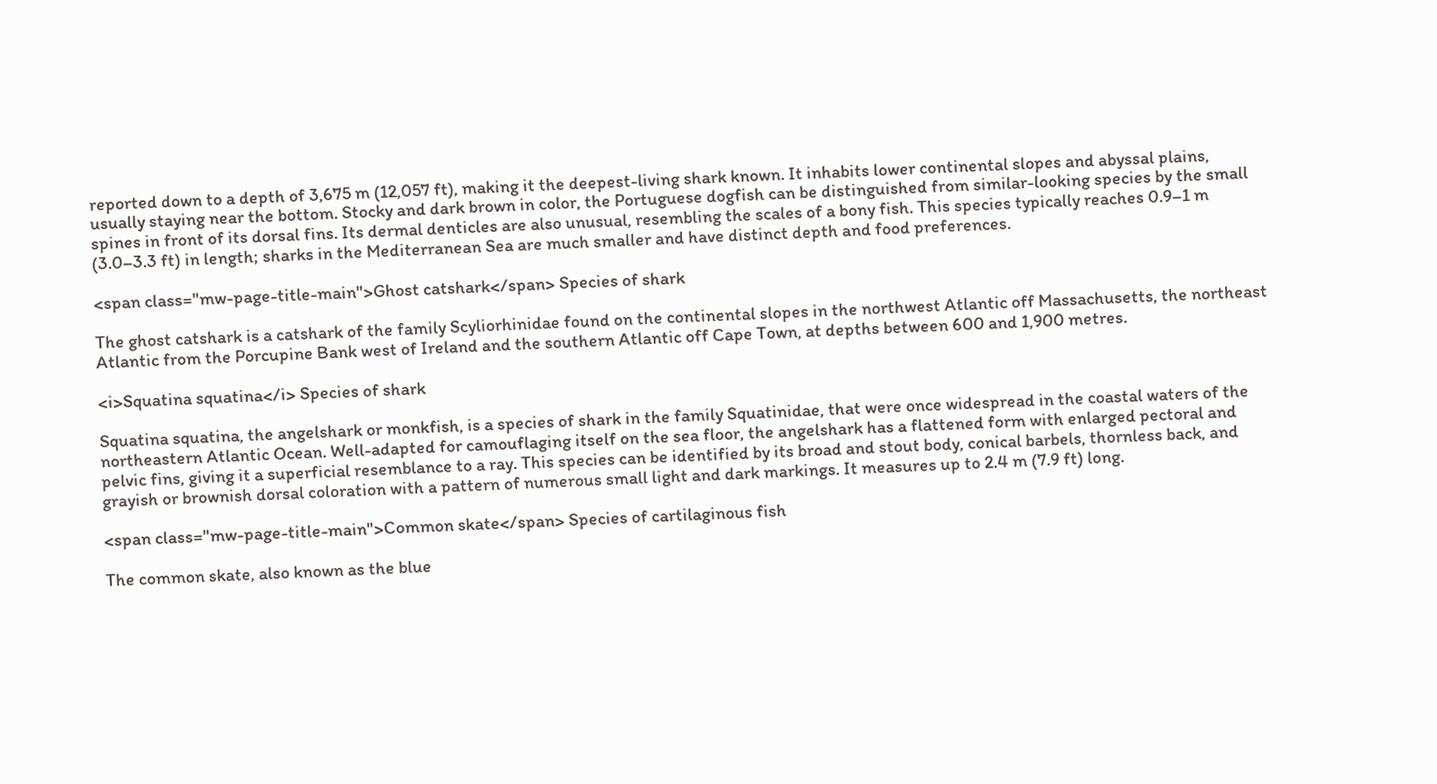reported down to a depth of 3,675 m (12,057 ft), making it the deepest-living shark known. It inhabits lower continental slopes and abyssal plains, usually staying near the bottom. Stocky and dark brown in color, the Portuguese dogfish can be distinguished from similar-looking species by the small spines in front of its dorsal fins. Its dermal denticles are also unusual, resembling the scales of a bony fish. This species typically reaches 0.9–1 m (3.0–3.3 ft) in length; sharks in the Mediterranean Sea are much smaller and have distinct depth and food preferences.

<span class="mw-page-title-main">Ghost catshark</span> Species of shark

The ghost catshark is a catshark of the family Scyliorhinidae found on the continental slopes in the northwest Atlantic off Massachusetts, the northeast Atlantic from the Porcupine Bank west of Ireland and the southern Atlantic off Cape Town, at depths between 600 and 1,900 metres.

<i>Squatina squatina</i> Species of shark

Squatina squatina, the angelshark or monkfish, is a species of shark in the family Squatinidae, that were once widespread in the coastal waters of the northeastern Atlantic Ocean. Well-adapted for camouflaging itself on the sea floor, the angelshark has a flattened form with enlarged pectoral and pelvic fins, giving it a superficial resemblance to a ray. This species can be identified by its broad and stout body, conical barbels, thornless back, and grayish or brownish dorsal coloration with a pattern of numerous small light and dark markings. It measures up to 2.4 m (7.9 ft) long.

<span class="mw-page-title-main">Common skate</span> Species of cartilaginous fish

The common skate, also known as the blue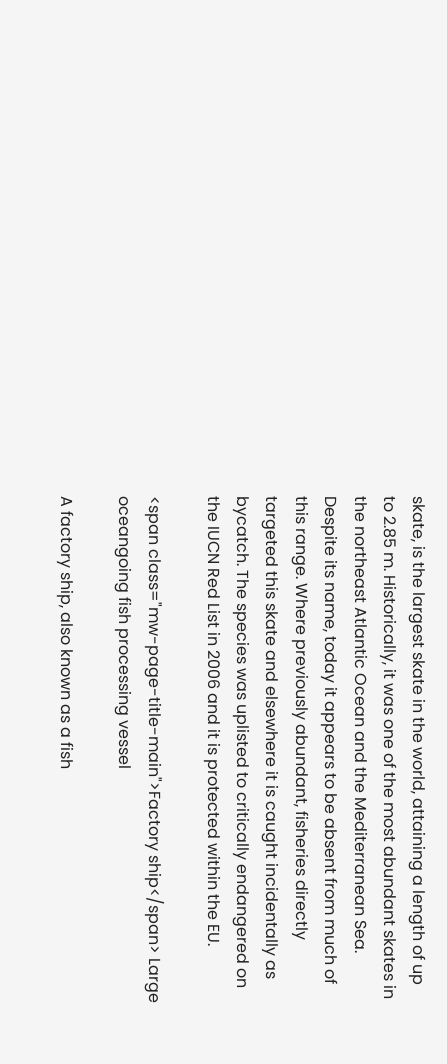skate, is the largest skate in the world, attaining a length of up to 2.85 m. Historically, it was one of the most abundant skates in the northeast Atlantic Ocean and the Mediterranean Sea. Despite its name, today it appears to be absent from much of this range. Where previously abundant, fisheries directly targeted this skate and elsewhere it is caught incidentally as bycatch. The species was uplisted to critically endangered on the IUCN Red List in 2006 and it is protected within the EU.

<span class="mw-page-title-main">Factory ship</span> Large oceangoing fish processing vessel

A factory ship, also known as a fish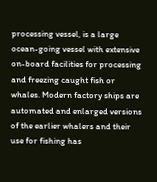processing vessel, is a large ocean-going vessel with extensive on-board facilities for processing and freezing caught fish or whales. Modern factory ships are automated and enlarged versions of the earlier whalers and their use for fishing has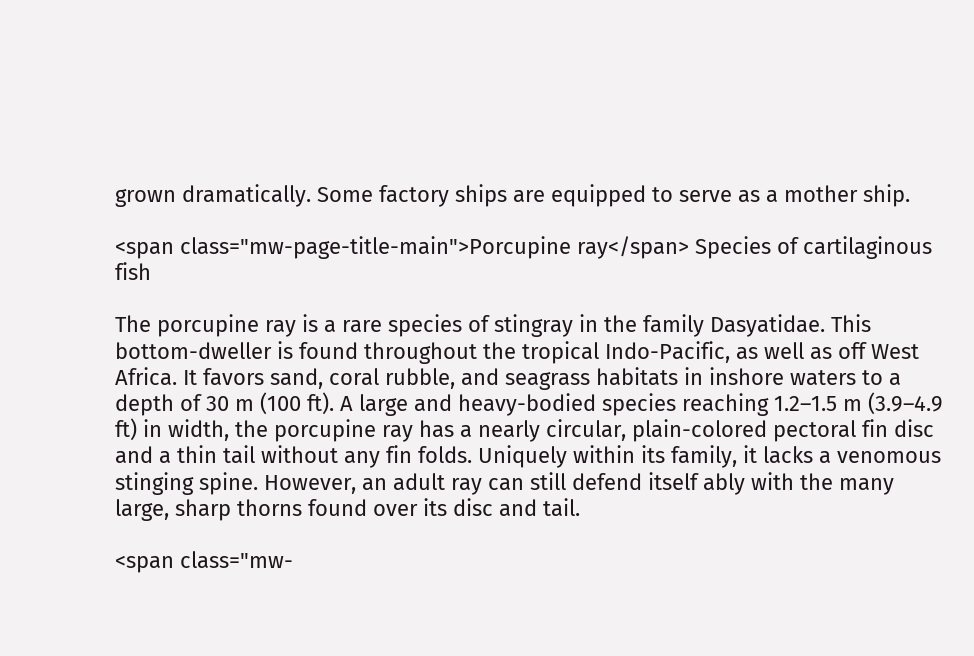grown dramatically. Some factory ships are equipped to serve as a mother ship.

<span class="mw-page-title-main">Porcupine ray</span> Species of cartilaginous fish

The porcupine ray is a rare species of stingray in the family Dasyatidae. This bottom-dweller is found throughout the tropical Indo-Pacific, as well as off West Africa. It favors sand, coral rubble, and seagrass habitats in inshore waters to a depth of 30 m (100 ft). A large and heavy-bodied species reaching 1.2–1.5 m (3.9–4.9 ft) in width, the porcupine ray has a nearly circular, plain-colored pectoral fin disc and a thin tail without any fin folds. Uniquely within its family, it lacks a venomous stinging spine. However, an adult ray can still defend itself ably with the many large, sharp thorns found over its disc and tail.

<span class="mw-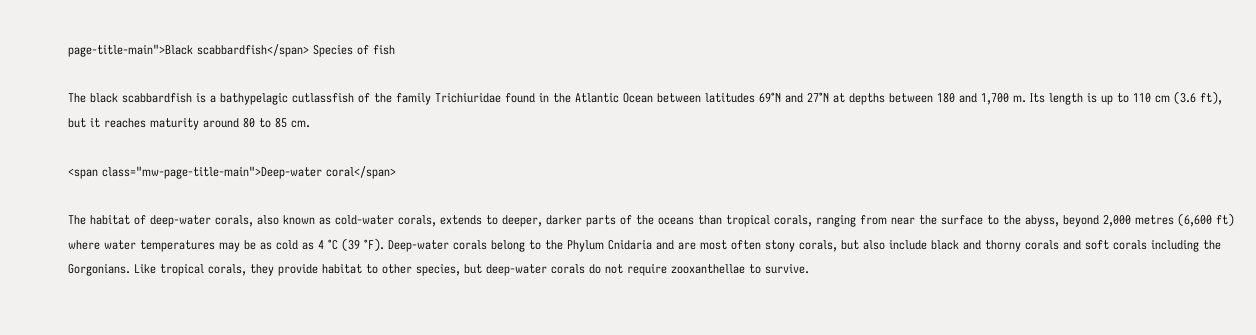page-title-main">Black scabbardfish</span> Species of fish

The black scabbardfish is a bathypelagic cutlassfish of the family Trichiuridae found in the Atlantic Ocean between latitudes 69°N and 27°N at depths between 180 and 1,700 m. Its length is up to 110 cm (3.6 ft), but it reaches maturity around 80 to 85 cm.

<span class="mw-page-title-main">Deep-water coral</span>

The habitat of deep-water corals, also known as cold-water corals, extends to deeper, darker parts of the oceans than tropical corals, ranging from near the surface to the abyss, beyond 2,000 metres (6,600 ft) where water temperatures may be as cold as 4 °C (39 °F). Deep-water corals belong to the Phylum Cnidaria and are most often stony corals, but also include black and thorny corals and soft corals including the Gorgonians. Like tropical corals, they provide habitat to other species, but deep-water corals do not require zooxanthellae to survive.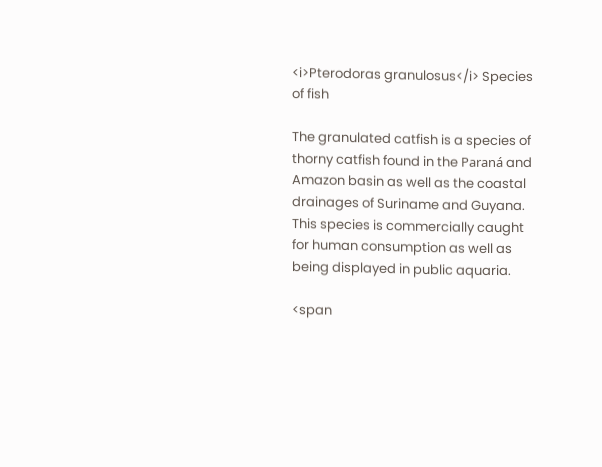<i>Pterodoras granulosus</i> Species of fish

The granulated catfish is a species of thorny catfish found in the Paraná and Amazon basin as well as the coastal drainages of Suriname and Guyana. This species is commercially caught for human consumption as well as being displayed in public aquaria.

<span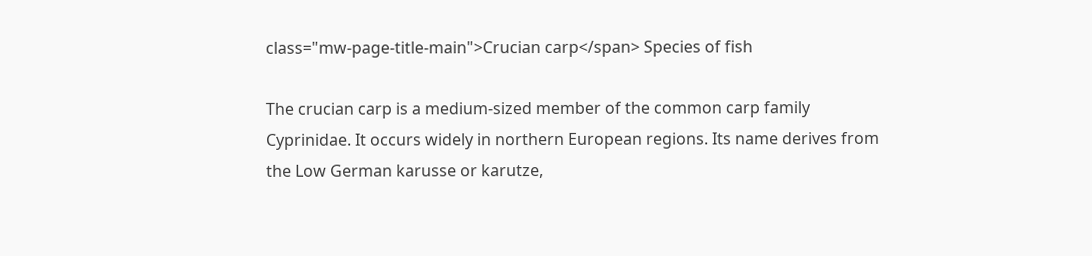class="mw-page-title-main">Crucian carp</span> Species of fish

The crucian carp is a medium-sized member of the common carp family Cyprinidae. It occurs widely in northern European regions. Its name derives from the Low German karusse or karutze,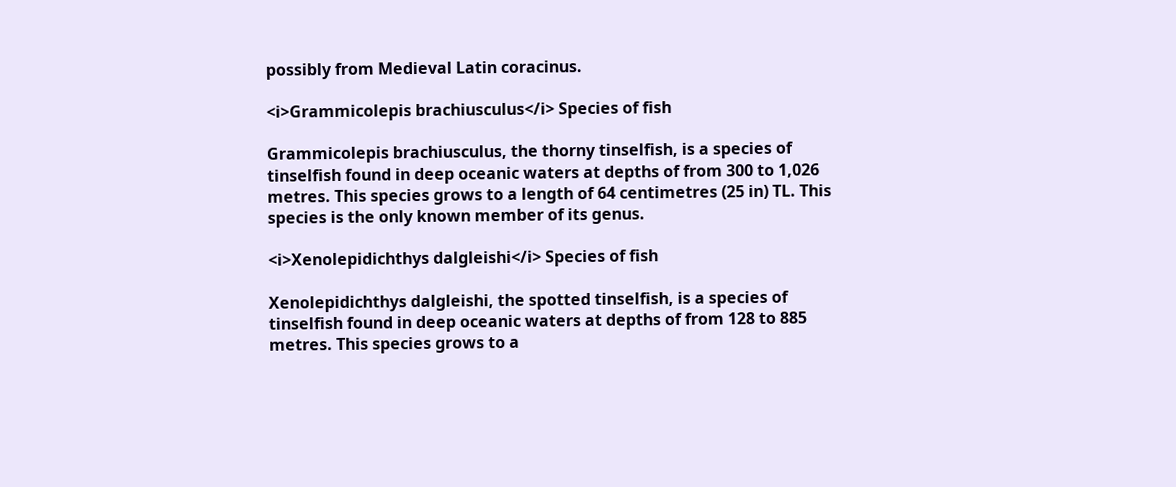possibly from Medieval Latin coracinus.

<i>Grammicolepis brachiusculus</i> Species of fish

Grammicolepis brachiusculus, the thorny tinselfish, is a species of tinselfish found in deep oceanic waters at depths of from 300 to 1,026 metres. This species grows to a length of 64 centimetres (25 in) TL. This species is the only known member of its genus.

<i>Xenolepidichthys dalgleishi</i> Species of fish

Xenolepidichthys dalgleishi, the spotted tinselfish, is a species of tinselfish found in deep oceanic waters at depths of from 128 to 885 metres. This species grows to a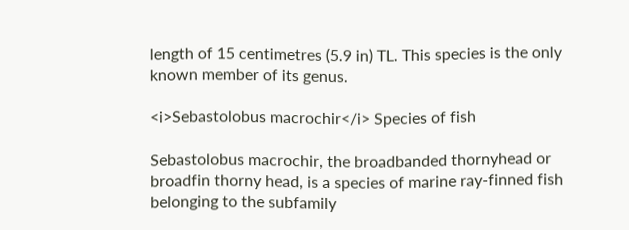length of 15 centimetres (5.9 in) TL. This species is the only known member of its genus.

<i>Sebastolobus macrochir</i> Species of fish

Sebastolobus macrochir, the broadbanded thornyhead or broadfin thorny head, is a species of marine ray-finned fish belonging to the subfamily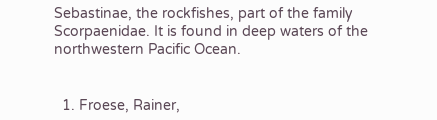Sebastinae, the rockfishes, part of the family Scorpaenidae. It is found in deep waters of the northwestern Pacific Ocean.


  1. Froese, Rainer,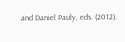and Daniel Pauly, eds. (2012).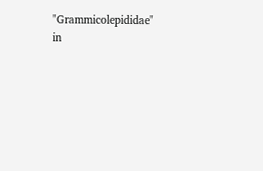"Grammicolepididae" in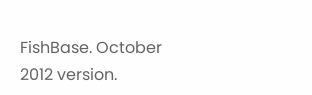FishBase. October 2012 version.